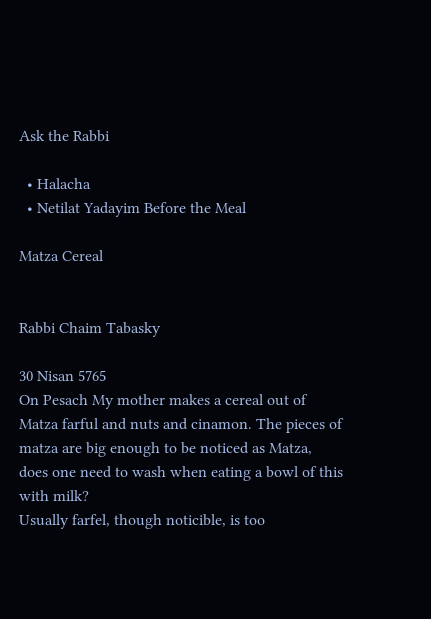Ask the Rabbi

  • Halacha
  • Netilat Yadayim Before the Meal

Matza Cereal


Rabbi Chaim Tabasky

30 Nisan 5765
On Pesach My mother makes a cereal out of Matza farful and nuts and cinamon. The pieces of matza are big enough to be noticed as Matza, does one need to wash when eating a bowl of this with milk?
Usually farfel, though noticible, is too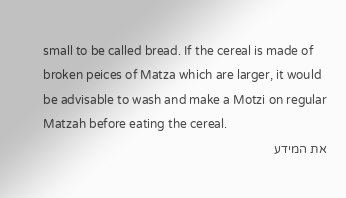small to be called bread. If the cereal is made of broken peices of Matza which are larger, it would be advisable to wash and make a Motzi on regular Matzah before eating the cereal.
את המידע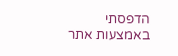הדפסתי באמצעות אתר